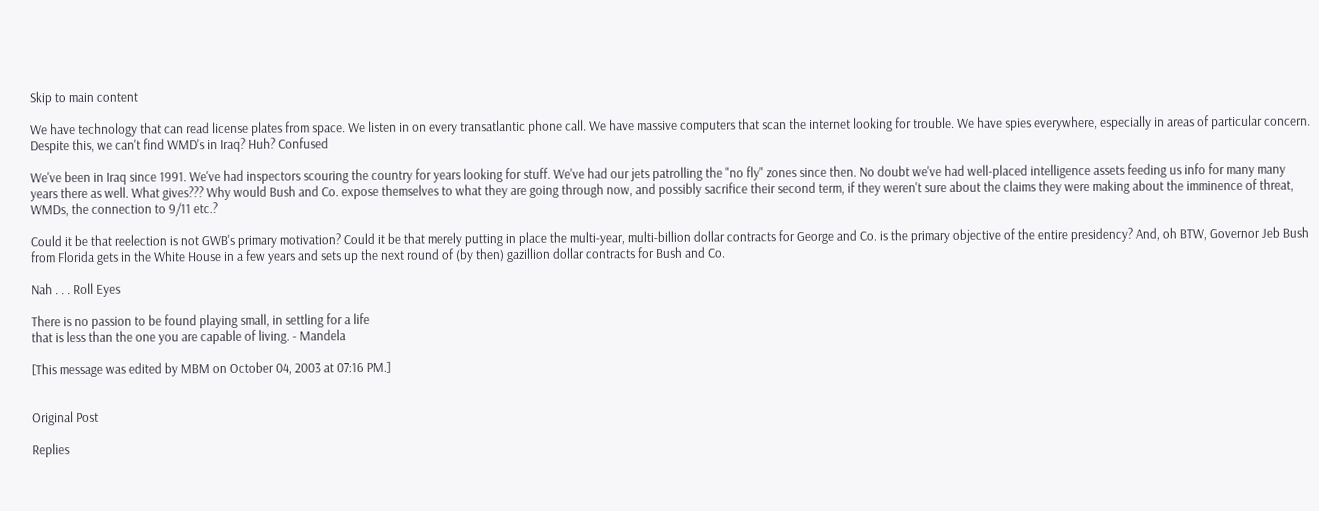Skip to main content

We have technology that can read license plates from space. We listen in on every transatlantic phone call. We have massive computers that scan the internet looking for trouble. We have spies everywhere, especially in areas of particular concern. Despite this, we can't find WMD's in Iraq? Huh? Confused

We've been in Iraq since 1991. We've had inspectors scouring the country for years looking for stuff. We've had our jets patrolling the "no fly" zones since then. No doubt we've had well-placed intelligence assets feeding us info for many many years there as well. What gives??? Why would Bush and Co. expose themselves to what they are going through now, and possibly sacrifice their second term, if they weren't sure about the claims they were making about the imminence of threat, WMDs, the connection to 9/11 etc.?

Could it be that reelection is not GWB's primary motivation? Could it be that merely putting in place the multi-year, multi-billion dollar contracts for George and Co. is the primary objective of the entire presidency? And, oh BTW, Governor Jeb Bush from Florida gets in the White House in a few years and sets up the next round of (by then) gazillion dollar contracts for Bush and Co.

Nah . . . Roll Eyes

There is no passion to be found playing small, in settling for a life
that is less than the one you are capable of living. - Mandela

[This message was edited by MBM on October 04, 2003 at 07:16 PM.]


Original Post

Replies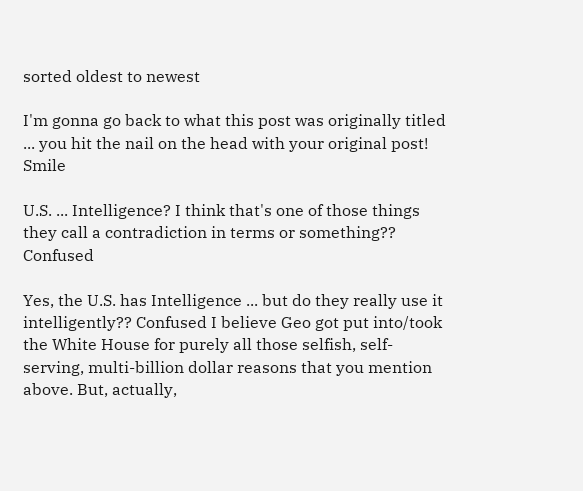sorted oldest to newest

I'm gonna go back to what this post was originally titled ... you hit the nail on the head with your original post! Smile

U.S. ... Intelligence? I think that's one of those things they call a contradiction in terms or something?? Confused

Yes, the U.S. has Intelligence ... but do they really use it intelligently?? Confused I believe Geo got put into/took the White House for purely all those selfish, self-serving, multi-billion dollar reasons that you mention above. But, actually,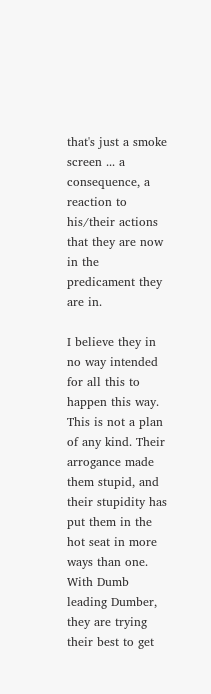that's just a smoke screen ... a consequence, a reaction to his/their actions that they are now in the predicament they are in.

I believe they in no way intended for all this to happen this way. This is not a plan of any kind. Their arrogance made them stupid, and their stupidity has put them in the hot seat in more ways than one. With Dumb leading Dumber, they are trying their best to get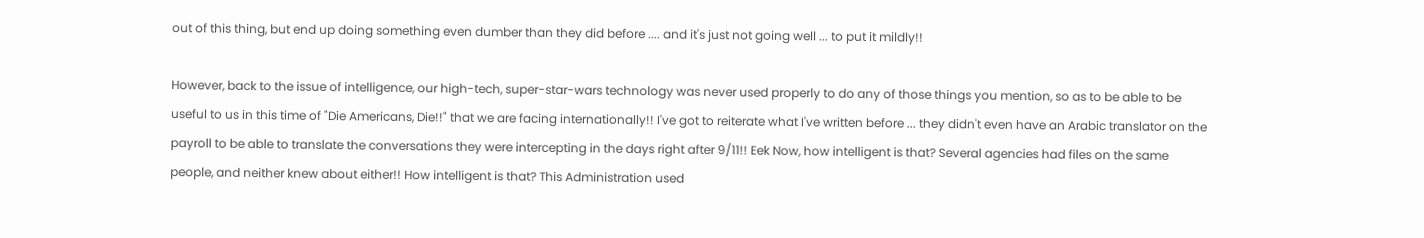out of this thing, but end up doing something even dumber than they did before .... and it's just not going well ... to put it mildly!!

However, back to the issue of intelligence, our high-tech, super-star-wars technology was never used properly to do any of those things you mention, so as to be able to be useful to us in this time of "Die Americans, Die!!" that we are facing internationally!! I've got to reiterate what I've written before ... they didn't even have an Arabic translator on the payroll to be able to translate the conversations they were intercepting in the days right after 9/11!! Eek Now, how intelligent is that? Several agencies had files on the same people, and neither knew about either!! How intelligent is that? This Administration used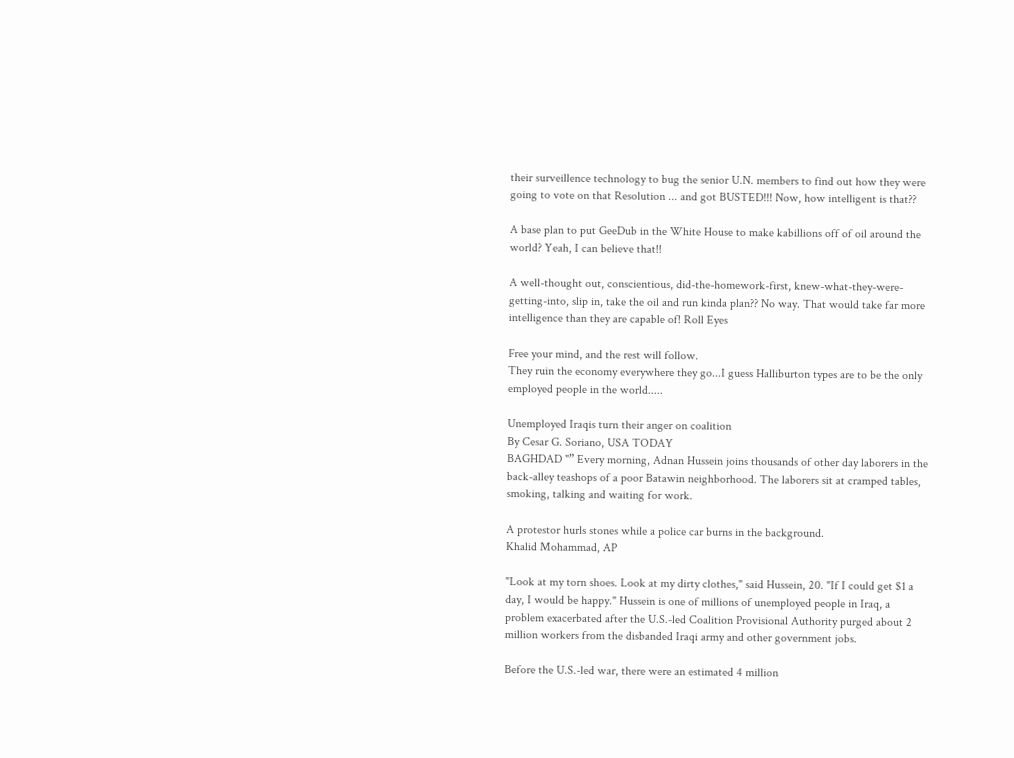their surveillence technology to bug the senior U.N. members to find out how they were going to vote on that Resolution ... and got BUSTED!!! Now, how intelligent is that??

A base plan to put GeeDub in the White House to make kabillions off of oil around the world? Yeah, I can believe that!!

A well-thought out, conscientious, did-the-homework-first, knew-what-they-were-getting-into, slip in, take the oil and run kinda plan?? No way. That would take far more intelligence than they are capable of! Roll Eyes

Free your mind, and the rest will follow.
They ruin the economy everywhere they go...I guess Halliburton types are to be the only employed people in the world.....

Unemployed Iraqis turn their anger on coalition
By Cesar G. Soriano, USA TODAY
BAGHDAD "” Every morning, Adnan Hussein joins thousands of other day laborers in the back-alley teashops of a poor Batawin neighborhood. The laborers sit at cramped tables, smoking, talking and waiting for work.

A protestor hurls stones while a police car burns in the background.
Khalid Mohammad, AP

"Look at my torn shoes. Look at my dirty clothes," said Hussein, 20. "If I could get $1 a day, I would be happy." Hussein is one of millions of unemployed people in Iraq, a problem exacerbated after the U.S.-led Coalition Provisional Authority purged about 2 million workers from the disbanded Iraqi army and other government jobs.

Before the U.S.-led war, there were an estimated 4 million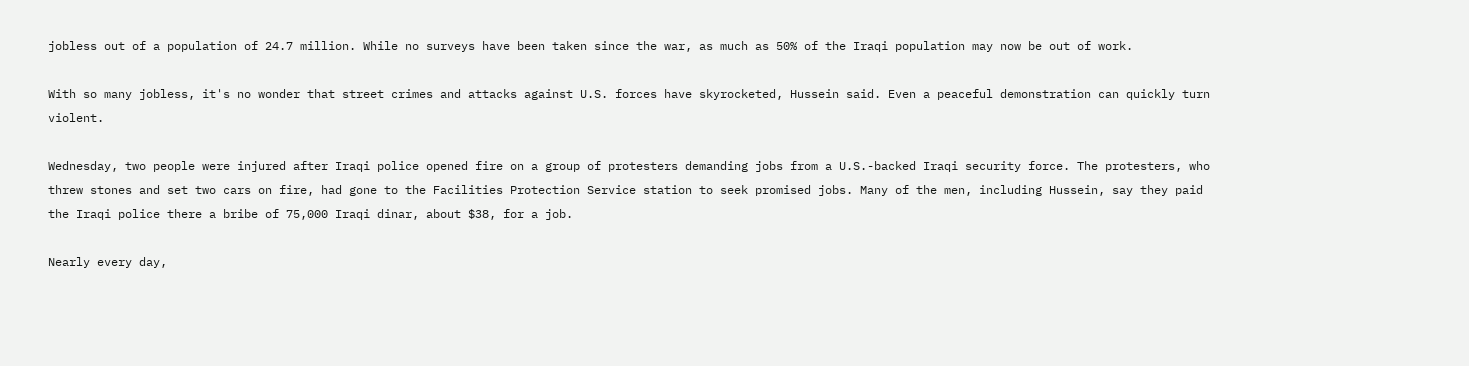jobless out of a population of 24.7 million. While no surveys have been taken since the war, as much as 50% of the Iraqi population may now be out of work.

With so many jobless, it's no wonder that street crimes and attacks against U.S. forces have skyrocketed, Hussein said. Even a peaceful demonstration can quickly turn violent.

Wednesday, two people were injured after Iraqi police opened fire on a group of protesters demanding jobs from a U.S.-backed Iraqi security force. The protesters, who threw stones and set two cars on fire, had gone to the Facilities Protection Service station to seek promised jobs. Many of the men, including Hussein, say they paid the Iraqi police there a bribe of 75,000 Iraqi dinar, about $38, for a job.

Nearly every day,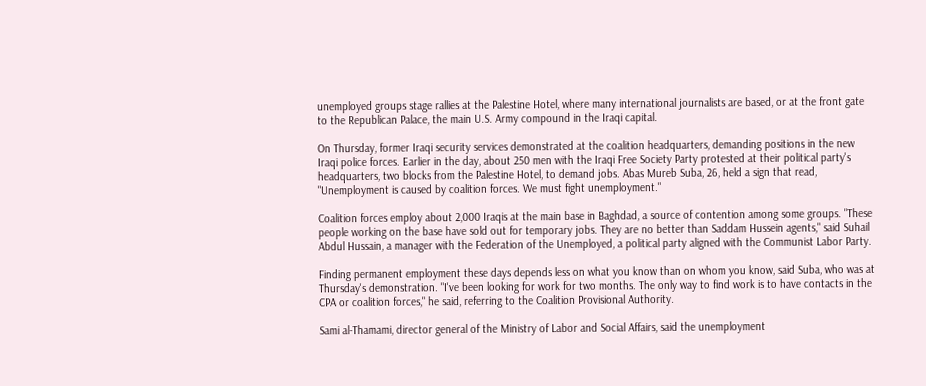unemployed groups stage rallies at the Palestine Hotel, where many international journalists are based, or at the front gate to the Republican Palace, the main U.S. Army compound in the Iraqi capital.

On Thursday, former Iraqi security services demonstrated at the coalition headquarters, demanding positions in the new Iraqi police forces. Earlier in the day, about 250 men with the Iraqi Free Society Party protested at their political party's headquarters, two blocks from the Palestine Hotel, to demand jobs. Abas Mureb Suba, 26, held a sign that read, "Unemployment is caused by coalition forces. We must fight unemployment."

Coalition forces employ about 2,000 Iraqis at the main base in Baghdad, a source of contention among some groups. "These people working on the base have sold out for temporary jobs. They are no better than Saddam Hussein agents," said Suhail Abdul Hussain, a manager with the Federation of the Unemployed, a political party aligned with the Communist Labor Party.

Finding permanent employment these days depends less on what you know than on whom you know, said Suba, who was at Thursday's demonstration. "I've been looking for work for two months. The only way to find work is to have contacts in the CPA or coalition forces," he said, referring to the Coalition Provisional Authority.

Sami al-Thamami, director general of the Ministry of Labor and Social Affairs, said the unemployment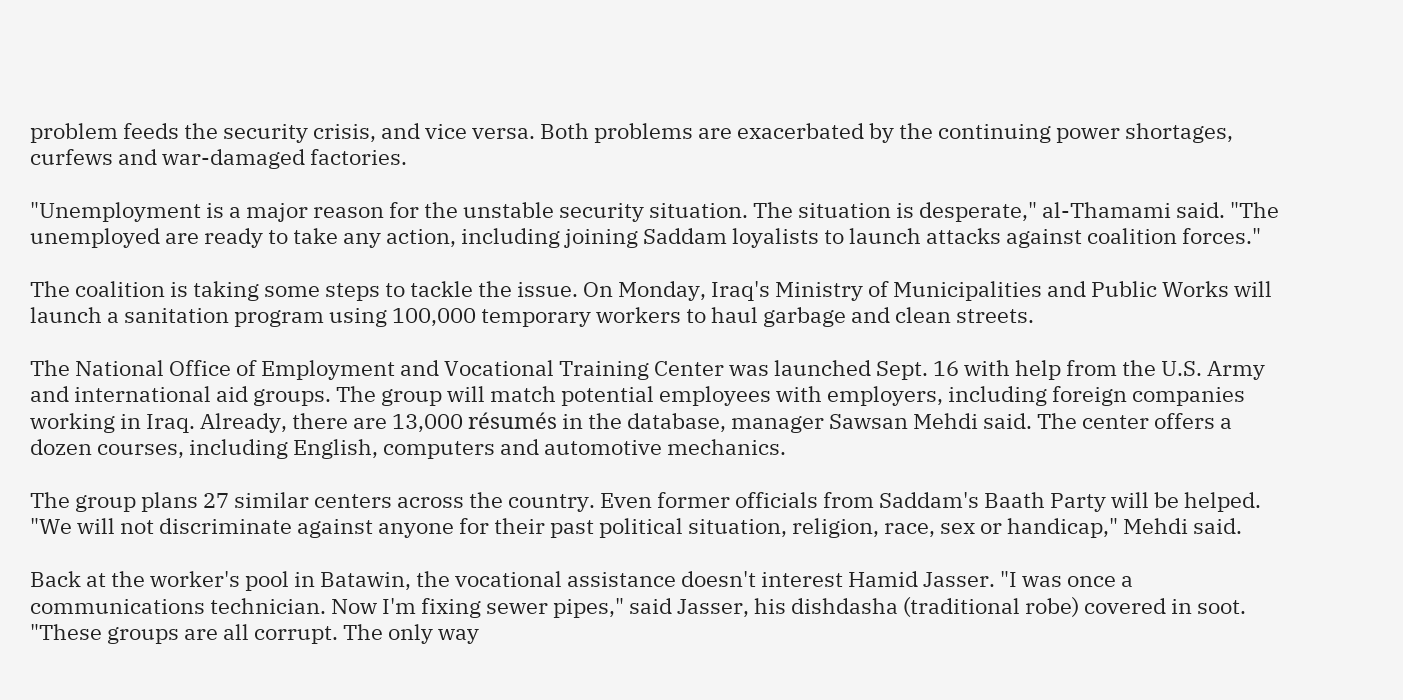problem feeds the security crisis, and vice versa. Both problems are exacerbated by the continuing power shortages, curfews and war-damaged factories.

"Unemployment is a major reason for the unstable security situation. The situation is desperate," al-Thamami said. "The unemployed are ready to take any action, including joining Saddam loyalists to launch attacks against coalition forces."

The coalition is taking some steps to tackle the issue. On Monday, Iraq's Ministry of Municipalities and Public Works will launch a sanitation program using 100,000 temporary workers to haul garbage and clean streets.

The National Office of Employment and Vocational Training Center was launched Sept. 16 with help from the U.S. Army and international aid groups. The group will match potential employees with employers, including foreign companies working in Iraq. Already, there are 13,000 résumés in the database, manager Sawsan Mehdi said. The center offers a dozen courses, including English, computers and automotive mechanics.

The group plans 27 similar centers across the country. Even former officials from Saddam's Baath Party will be helped. "We will not discriminate against anyone for their past political situation, religion, race, sex or handicap," Mehdi said.

Back at the worker's pool in Batawin, the vocational assistance doesn't interest Hamid Jasser. "I was once a communications technician. Now I'm fixing sewer pipes," said Jasser, his dishdasha (traditional robe) covered in soot. "These groups are all corrupt. The only way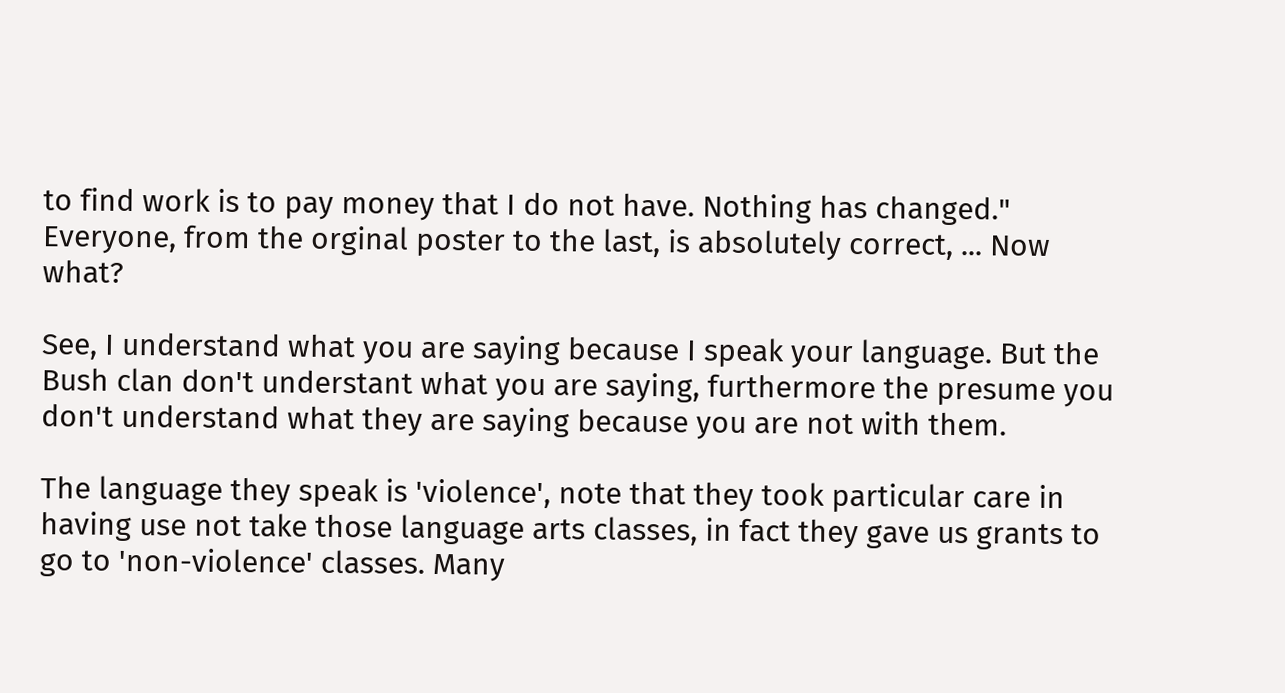to find work is to pay money that I do not have. Nothing has changed."
Everyone, from the orginal poster to the last, is absolutely correct, ... Now what?

See, I understand what you are saying because I speak your language. But the Bush clan don't understant what you are saying, furthermore the presume you don't understand what they are saying because you are not with them.

The language they speak is 'violence', note that they took particular care in having use not take those language arts classes, in fact they gave us grants to go to 'non-violence' classes. Many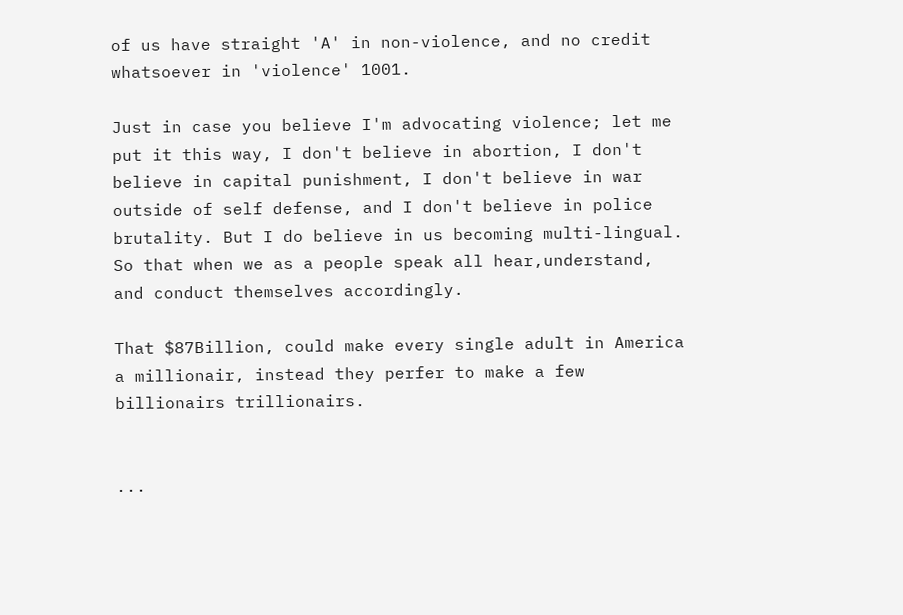of us have straight 'A' in non-violence, and no credit whatsoever in 'violence' 1001.

Just in case you believe I'm advocating violence; let me put it this way, I don't believe in abortion, I don't believe in capital punishment, I don't believe in war outside of self defense, and I don't believe in police brutality. But I do believe in us becoming multi-lingual. So that when we as a people speak all hear,understand, and conduct themselves accordingly.

That $87Billion, could make every single adult in America a millionair, instead they perfer to make a few billionairs trillionairs.


...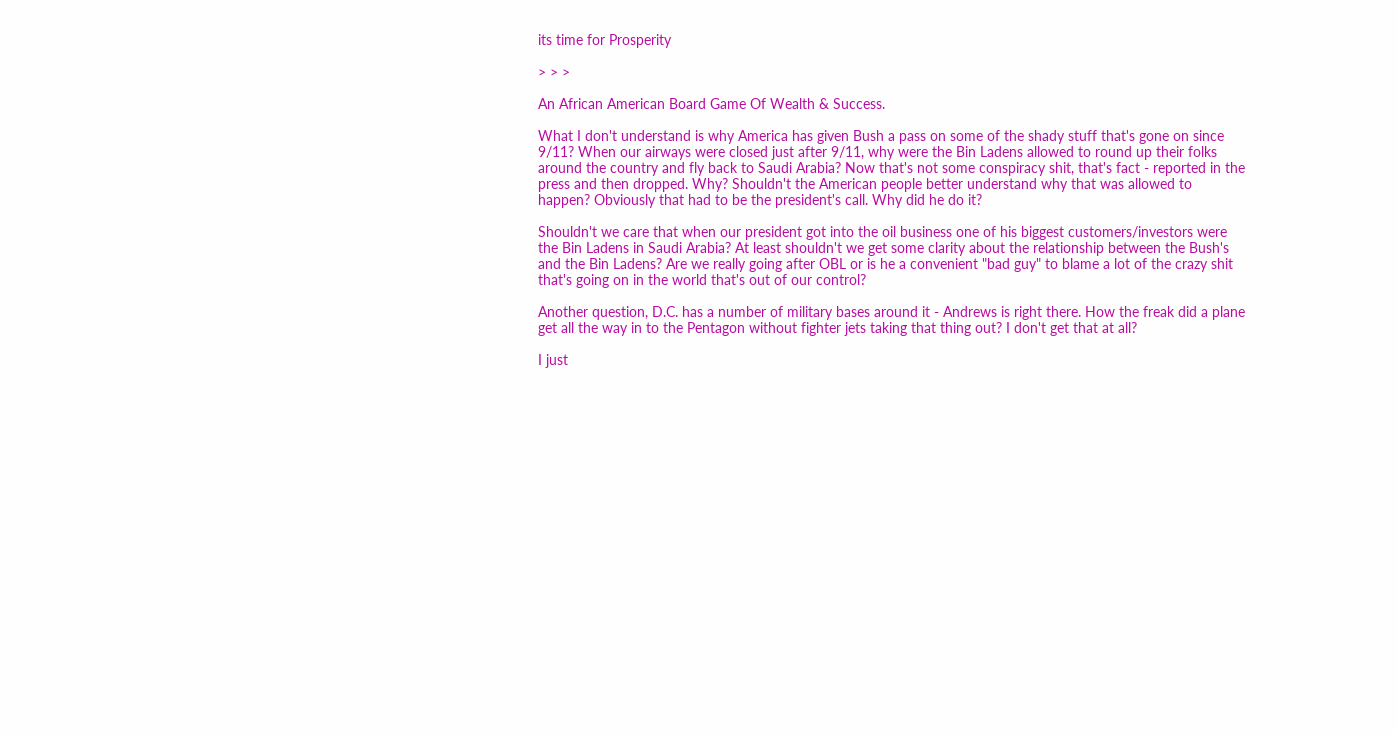its time for Prosperity

> > >

An African American Board Game Of Wealth & Success.

What I don't understand is why America has given Bush a pass on some of the shady stuff that's gone on since 9/11? When our airways were closed just after 9/11, why were the Bin Ladens allowed to round up their folks around the country and fly back to Saudi Arabia? Now that's not some conspiracy shit, that's fact - reported in the press and then dropped. Why? Shouldn't the American people better understand why that was allowed to happen? Obviously that had to be the president's call. Why did he do it?

Shouldn't we care that when our president got into the oil business one of his biggest customers/investors were the Bin Ladens in Saudi Arabia? At least shouldn't we get some clarity about the relationship between the Bush's and the Bin Ladens? Are we really going after OBL or is he a convenient "bad guy" to blame a lot of the crazy shit that's going on in the world that's out of our control?

Another question, D.C. has a number of military bases around it - Andrews is right there. How the freak did a plane get all the way in to the Pentagon without fighter jets taking that thing out? I don't get that at all?

I just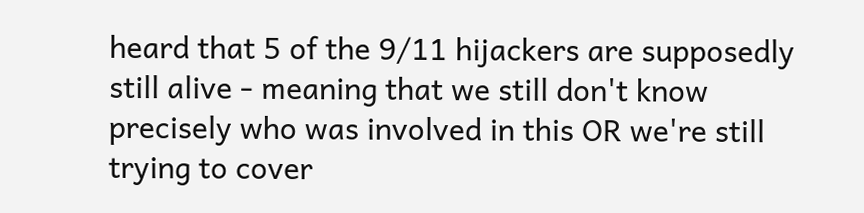heard that 5 of the 9/11 hijackers are supposedly still alive - meaning that we still don't know precisely who was involved in this OR we're still trying to cover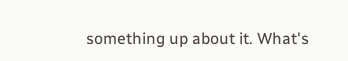something up about it. What's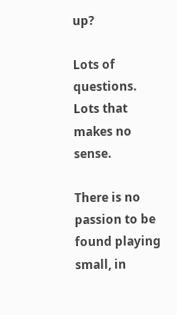up?

Lots of questions. Lots that makes no sense.

There is no passion to be found playing small, in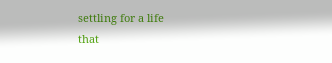settling for a life
that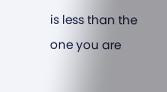is less than the one you are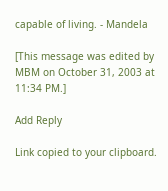capable of living. - Mandela

[This message was edited by MBM on October 31, 2003 at 11:34 PM.]

Add Reply

Link copied to your clipboard.